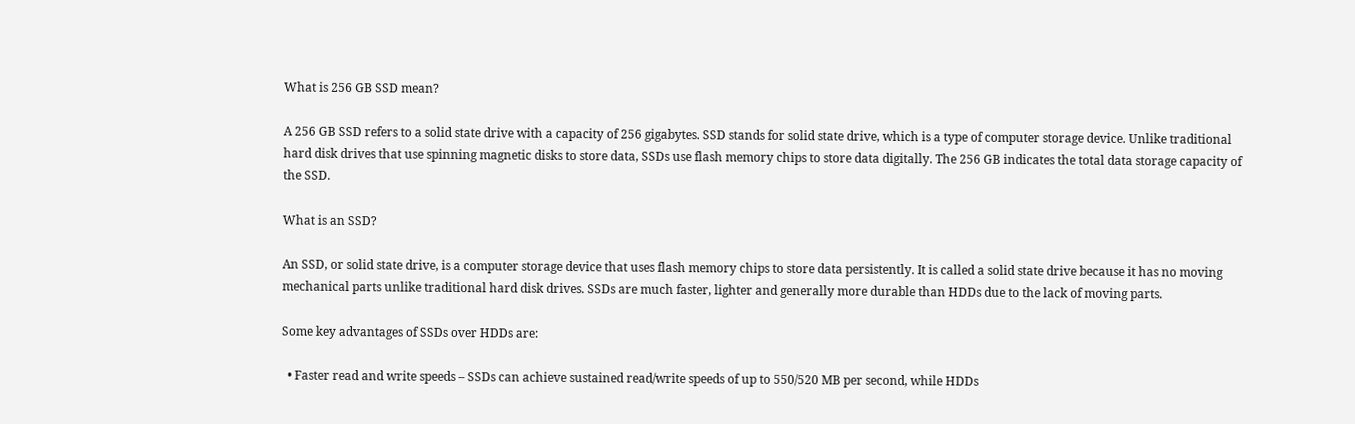What is 256 GB SSD mean?

A 256 GB SSD refers to a solid state drive with a capacity of 256 gigabytes. SSD stands for solid state drive, which is a type of computer storage device. Unlike traditional hard disk drives that use spinning magnetic disks to store data, SSDs use flash memory chips to store data digitally. The 256 GB indicates the total data storage capacity of the SSD.

What is an SSD?

An SSD, or solid state drive, is a computer storage device that uses flash memory chips to store data persistently. It is called a solid state drive because it has no moving mechanical parts unlike traditional hard disk drives. SSDs are much faster, lighter and generally more durable than HDDs due to the lack of moving parts.

Some key advantages of SSDs over HDDs are:

  • Faster read and write speeds – SSDs can achieve sustained read/write speeds of up to 550/520 MB per second, while HDDs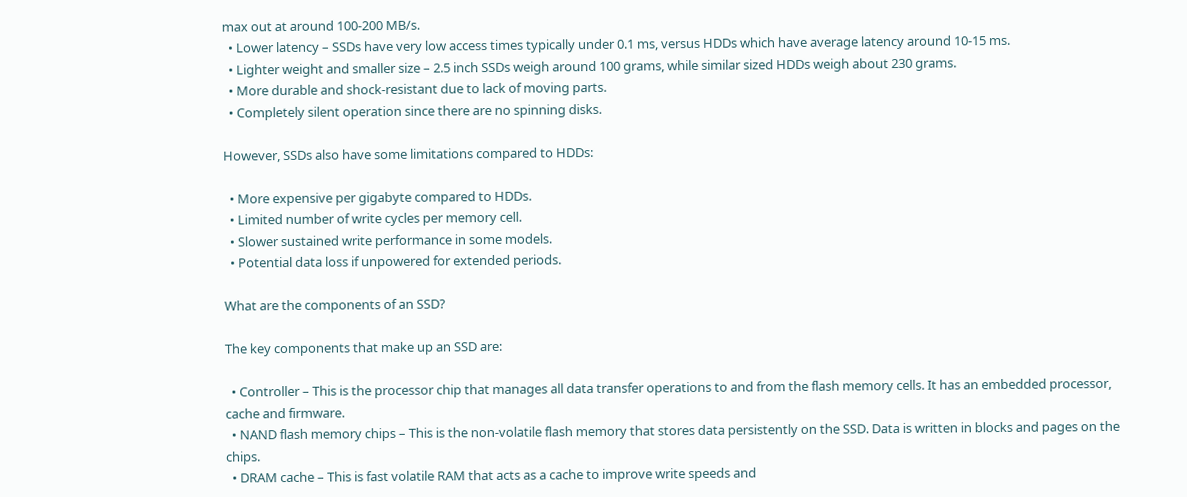max out at around 100-200 MB/s.
  • Lower latency – SSDs have very low access times typically under 0.1 ms, versus HDDs which have average latency around 10-15 ms.
  • Lighter weight and smaller size – 2.5 inch SSDs weigh around 100 grams, while similar sized HDDs weigh about 230 grams.
  • More durable and shock-resistant due to lack of moving parts.
  • Completely silent operation since there are no spinning disks.

However, SSDs also have some limitations compared to HDDs:

  • More expensive per gigabyte compared to HDDs.
  • Limited number of write cycles per memory cell.
  • Slower sustained write performance in some models.
  • Potential data loss if unpowered for extended periods.

What are the components of an SSD?

The key components that make up an SSD are:

  • Controller – This is the processor chip that manages all data transfer operations to and from the flash memory cells. It has an embedded processor, cache and firmware.
  • NAND flash memory chips – This is the non-volatile flash memory that stores data persistently on the SSD. Data is written in blocks and pages on the chips.
  • DRAM cache – This is fast volatile RAM that acts as a cache to improve write speeds and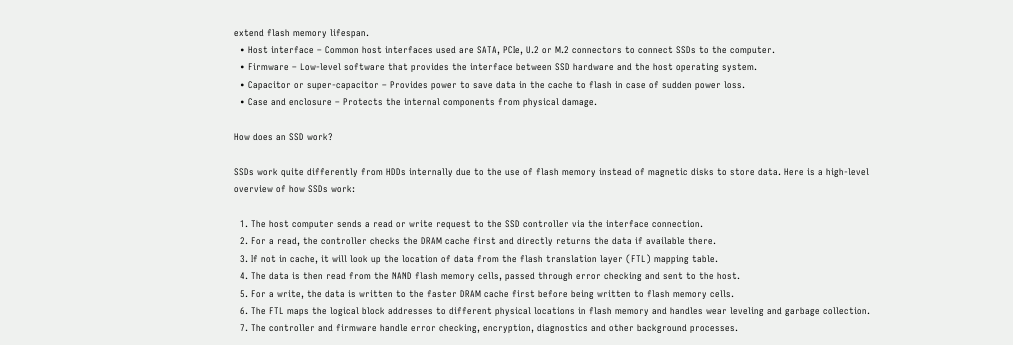extend flash memory lifespan.
  • Host interface – Common host interfaces used are SATA, PCIe, U.2 or M.2 connectors to connect SSDs to the computer.
  • Firmware – Low-level software that provides the interface between SSD hardware and the host operating system.
  • Capacitor or super-capacitor – Provides power to save data in the cache to flash in case of sudden power loss.
  • Case and enclosure – Protects the internal components from physical damage.

How does an SSD work?

SSDs work quite differently from HDDs internally due to the use of flash memory instead of magnetic disks to store data. Here is a high-level overview of how SSDs work:

  1. The host computer sends a read or write request to the SSD controller via the interface connection.
  2. For a read, the controller checks the DRAM cache first and directly returns the data if available there.
  3. If not in cache, it will look up the location of data from the flash translation layer (FTL) mapping table.
  4. The data is then read from the NAND flash memory cells, passed through error checking and sent to the host.
  5. For a write, the data is written to the faster DRAM cache first before being written to flash memory cells.
  6. The FTL maps the logical block addresses to different physical locations in flash memory and handles wear leveling and garbage collection.
  7. The controller and firmware handle error checking, encryption, diagnostics and other background processes.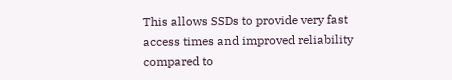This allows SSDs to provide very fast access times and improved reliability compared to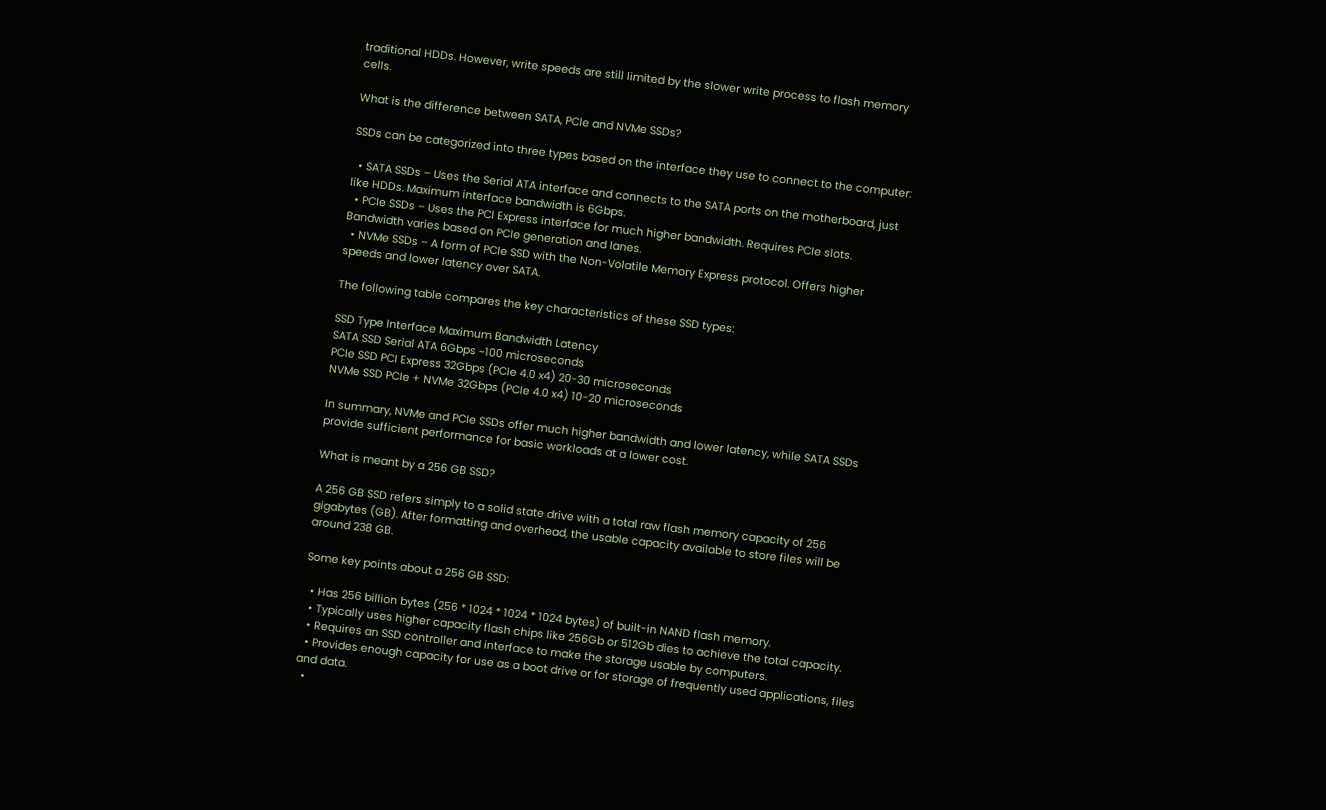traditional HDDs. However, write speeds are still limited by the slower write process to flash memory cells.

What is the difference between SATA, PCIe and NVMe SSDs?

SSDs can be categorized into three types based on the interface they use to connect to the computer:

  • SATA SSDs – Uses the Serial ATA interface and connects to the SATA ports on the motherboard, just like HDDs. Maximum interface bandwidth is 6Gbps.
  • PCIe SSDs – Uses the PCI Express interface for much higher bandwidth. Requires PCIe slots. Bandwidth varies based on PCIe generation and lanes.
  • NVMe SSDs – A form of PCIe SSD with the Non-Volatile Memory Express protocol. Offers higher speeds and lower latency over SATA.

The following table compares the key characteristics of these SSD types:

SSD Type Interface Maximum Bandwidth Latency
SATA SSD Serial ATA 6Gbps ~100 microseconds
PCIe SSD PCI Express 32Gbps (PCIe 4.0 x4) 20-30 microseconds
NVMe SSD PCIe + NVMe 32Gbps (PCIe 4.0 x4) 10-20 microseconds

In summary, NVMe and PCIe SSDs offer much higher bandwidth and lower latency, while SATA SSDs provide sufficient performance for basic workloads at a lower cost.

What is meant by a 256 GB SSD?

A 256 GB SSD refers simply to a solid state drive with a total raw flash memory capacity of 256 gigabytes (GB). After formatting and overhead, the usable capacity available to store files will be around 238 GB.

Some key points about a 256 GB SSD:

  • Has 256 billion bytes (256 * 1024 * 1024 * 1024 bytes) of built-in NAND flash memory.
  • Typically uses higher capacity flash chips like 256Gb or 512Gb dies to achieve the total capacity.
  • Requires an SSD controller and interface to make the storage usable by computers.
  • Provides enough capacity for use as a boot drive or for storage of frequently used applications, files and data.
  •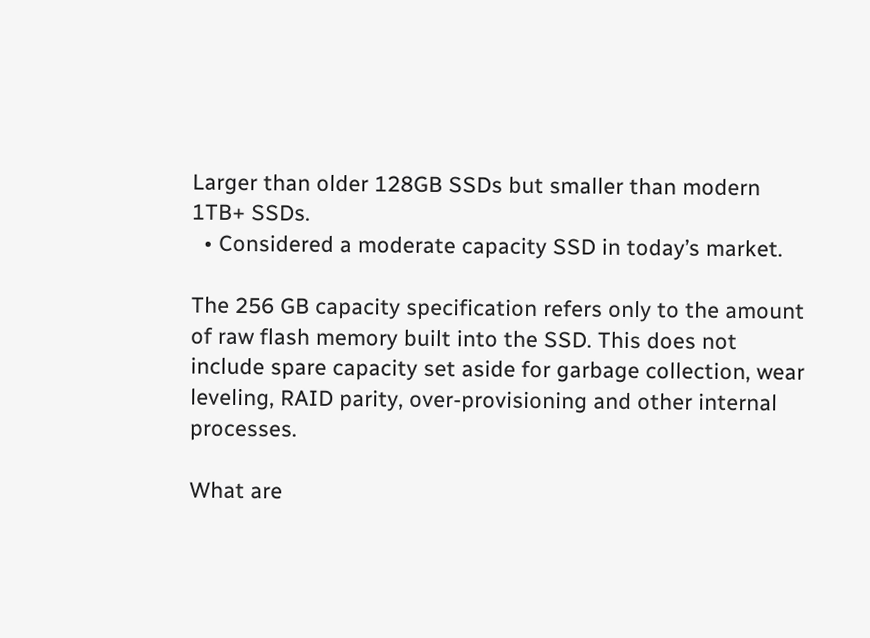Larger than older 128GB SSDs but smaller than modern 1TB+ SSDs.
  • Considered a moderate capacity SSD in today’s market.

The 256 GB capacity specification refers only to the amount of raw flash memory built into the SSD. This does not include spare capacity set aside for garbage collection, wear leveling, RAID parity, over-provisioning and other internal processes.

What are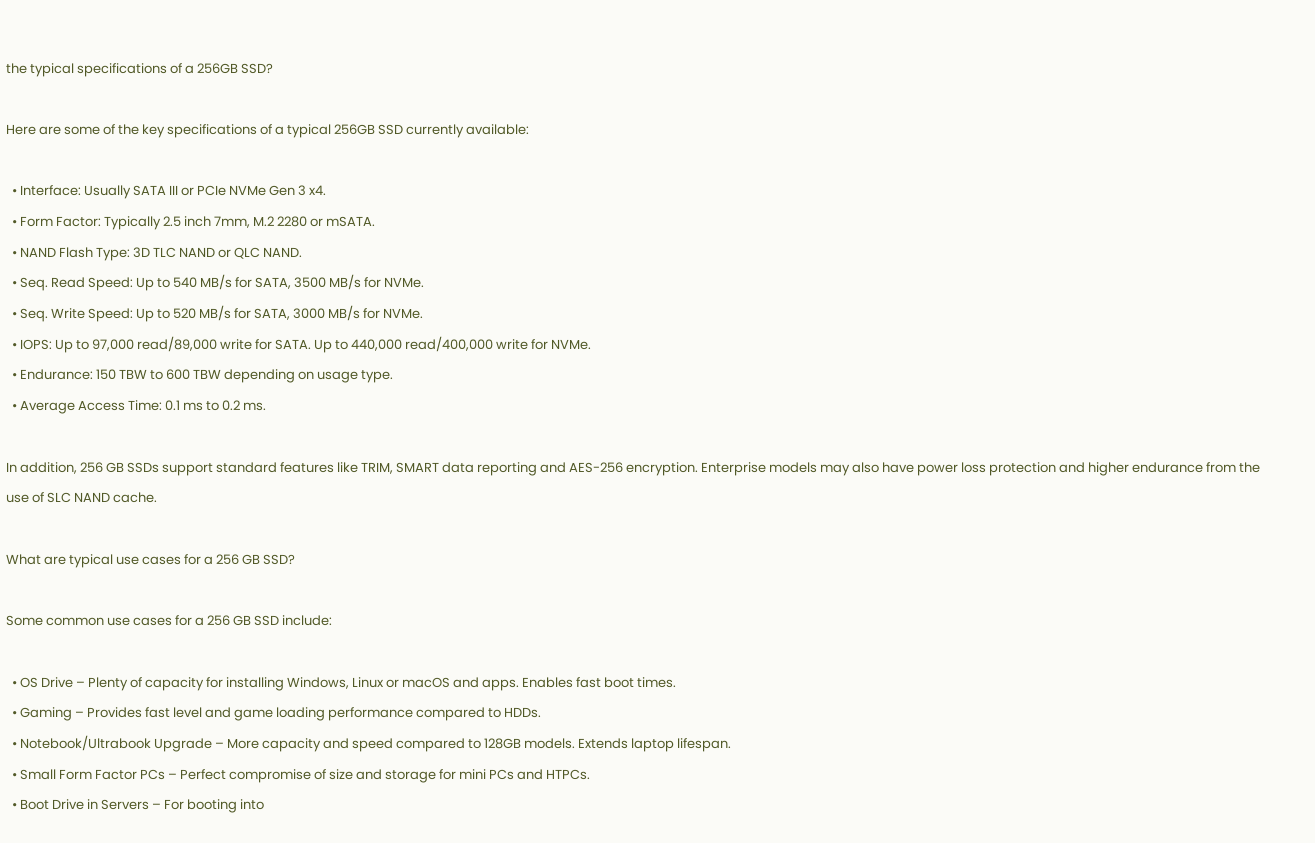the typical specifications of a 256GB SSD?

Here are some of the key specifications of a typical 256GB SSD currently available:

  • Interface: Usually SATA III or PCIe NVMe Gen 3 x4.
  • Form Factor: Typically 2.5 inch 7mm, M.2 2280 or mSATA.
  • NAND Flash Type: 3D TLC NAND or QLC NAND.
  • Seq. Read Speed: Up to 540 MB/s for SATA, 3500 MB/s for NVMe.
  • Seq. Write Speed: Up to 520 MB/s for SATA, 3000 MB/s for NVMe.
  • IOPS: Up to 97,000 read/89,000 write for SATA. Up to 440,000 read/400,000 write for NVMe.
  • Endurance: 150 TBW to 600 TBW depending on usage type.
  • Average Access Time: 0.1 ms to 0.2 ms.

In addition, 256 GB SSDs support standard features like TRIM, SMART data reporting and AES-256 encryption. Enterprise models may also have power loss protection and higher endurance from the use of SLC NAND cache.

What are typical use cases for a 256 GB SSD?

Some common use cases for a 256 GB SSD include:

  • OS Drive – Plenty of capacity for installing Windows, Linux or macOS and apps. Enables fast boot times.
  • Gaming – Provides fast level and game loading performance compared to HDDs.
  • Notebook/Ultrabook Upgrade – More capacity and speed compared to 128GB models. Extends laptop lifespan.
  • Small Form Factor PCs – Perfect compromise of size and storage for mini PCs and HTPCs.
  • Boot Drive in Servers – For booting into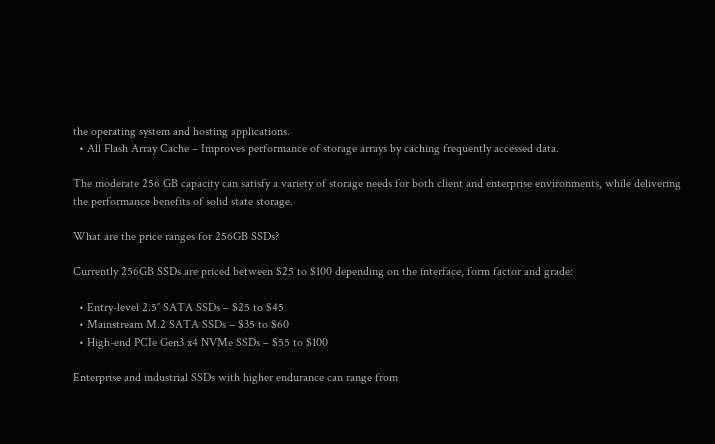the operating system and hosting applications.
  • All Flash Array Cache – Improves performance of storage arrays by caching frequently accessed data.

The moderate 256 GB capacity can satisfy a variety of storage needs for both client and enterprise environments, while delivering the performance benefits of solid state storage.

What are the price ranges for 256GB SSDs?

Currently 256GB SSDs are priced between $25 to $100 depending on the interface, form factor and grade:

  • Entry-level 2.5″ SATA SSDs – $25 to $45
  • Mainstream M.2 SATA SSDs – $35 to $60
  • High-end PCIe Gen3 x4 NVMe SSDs – $55 to $100

Enterprise and industrial SSDs with higher endurance can range from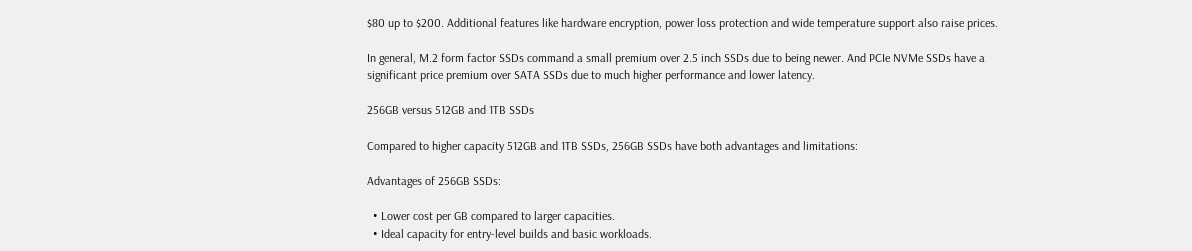$80 up to $200. Additional features like hardware encryption, power loss protection and wide temperature support also raise prices.

In general, M.2 form factor SSDs command a small premium over 2.5 inch SSDs due to being newer. And PCIe NVMe SSDs have a significant price premium over SATA SSDs due to much higher performance and lower latency.

256GB versus 512GB and 1TB SSDs

Compared to higher capacity 512GB and 1TB SSDs, 256GB SSDs have both advantages and limitations:

Advantages of 256GB SSDs:

  • Lower cost per GB compared to larger capacities.
  • Ideal capacity for entry-level builds and basic workloads.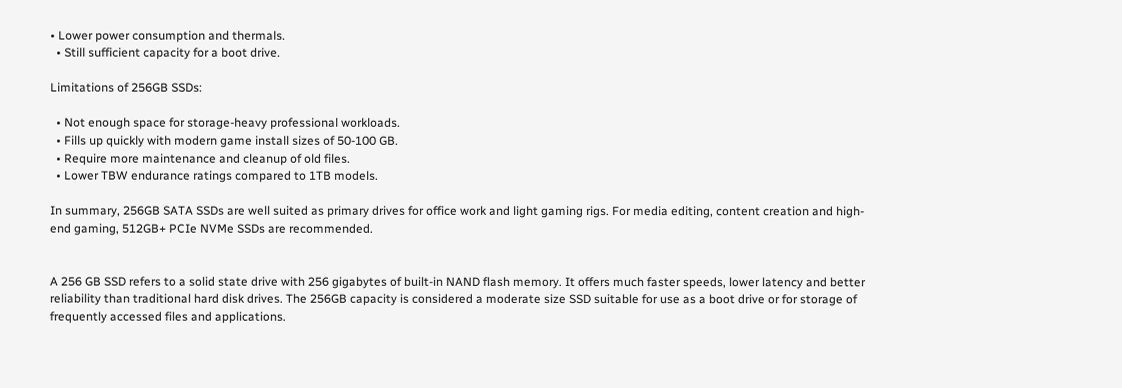• Lower power consumption and thermals.
  • Still sufficient capacity for a boot drive.

Limitations of 256GB SSDs:

  • Not enough space for storage-heavy professional workloads.
  • Fills up quickly with modern game install sizes of 50-100 GB.
  • Require more maintenance and cleanup of old files.
  • Lower TBW endurance ratings compared to 1TB models.

In summary, 256GB SATA SSDs are well suited as primary drives for office work and light gaming rigs. For media editing, content creation and high-end gaming, 512GB+ PCIe NVMe SSDs are recommended.


A 256 GB SSD refers to a solid state drive with 256 gigabytes of built-in NAND flash memory. It offers much faster speeds, lower latency and better reliability than traditional hard disk drives. The 256GB capacity is considered a moderate size SSD suitable for use as a boot drive or for storage of frequently accessed files and applications.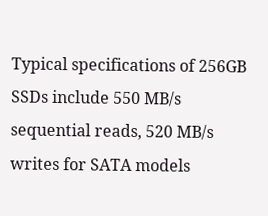Typical specifications of 256GB SSDs include 550 MB/s sequential reads, 520 MB/s writes for SATA models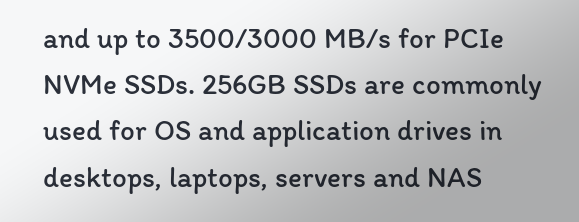and up to 3500/3000 MB/s for PCIe NVMe SSDs. 256GB SSDs are commonly used for OS and application drives in desktops, laptops, servers and NAS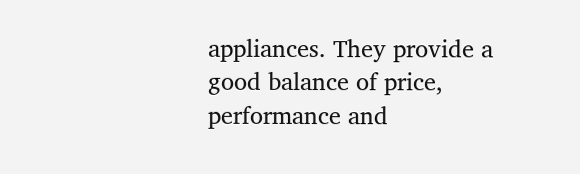appliances. They provide a good balance of price, performance and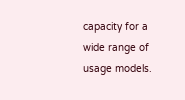capacity for a wide range of usage models.